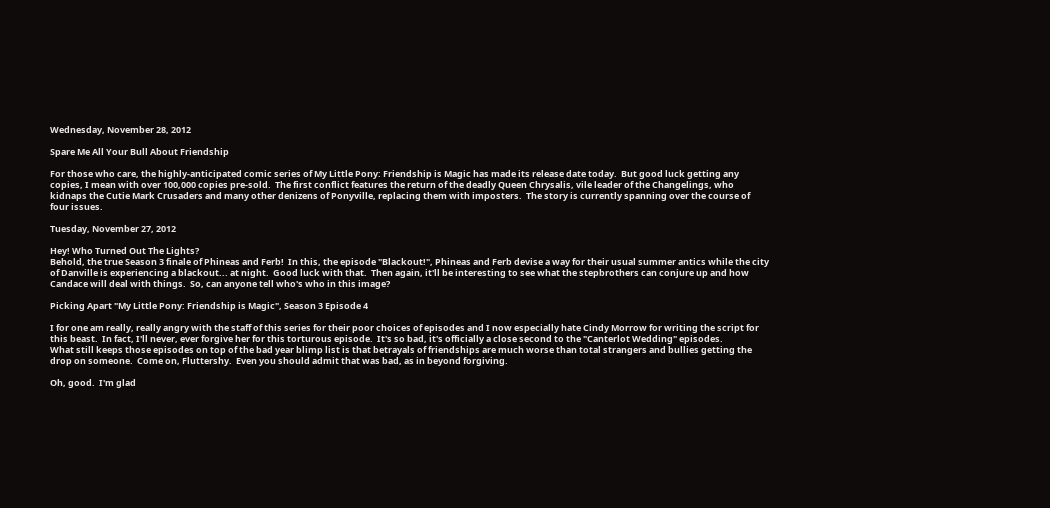Wednesday, November 28, 2012

Spare Me All Your Bull About Friendship

For those who care, the highly-anticipated comic series of My Little Pony: Friendship is Magic has made its release date today.  But good luck getting any copies, I mean with over 100,000 copies pre-sold.  The first conflict features the return of the deadly Queen Chrysalis, vile leader of the Changelings, who kidnaps the Cutie Mark Crusaders and many other denizens of Ponyville, replacing them with imposters.  The story is currently spanning over the course of four issues.

Tuesday, November 27, 2012

Hey! Who Turned Out The Lights?
Behold, the true Season 3 finale of Phineas and Ferb!  In this, the episode "Blackout!", Phineas and Ferb devise a way for their usual summer antics while the city of Danville is experiencing a blackout... at night.  Good luck with that.  Then again, it'll be interesting to see what the stepbrothers can conjure up and how Candace will deal with things.  So, can anyone tell who's who in this image?

Picking Apart "My Little Pony: Friendship is Magic", Season 3 Episode 4

I for one am really, really angry with the staff of this series for their poor choices of episodes and I now especially hate Cindy Morrow for writing the script for this beast.  In fact, I'll never, ever forgive her for this torturous episode.  It's so bad, it's officially a close second to the "Canterlot Wedding" episodes.
What still keeps those episodes on top of the bad year blimp list is that betrayals of friendships are much worse than total strangers and bullies getting the drop on someone.  Come on, Fluttershy.  Even you should admit that was bad, as in beyond forgiving.

Oh, good.  I'm glad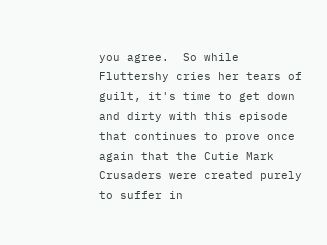you agree.  So while Fluttershy cries her tears of guilt, it's time to get down and dirty with this episode that continues to prove once again that the Cutie Mark Crusaders were created purely to suffer in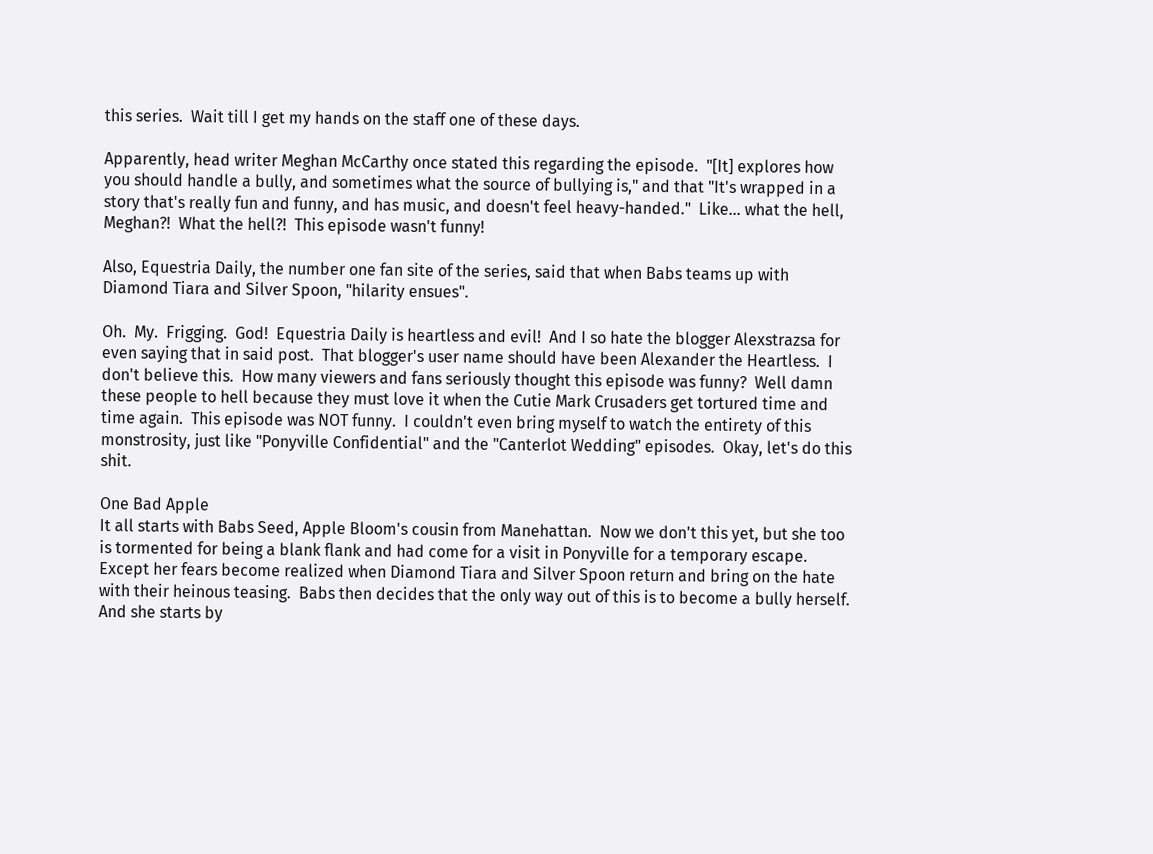this series.  Wait till I get my hands on the staff one of these days.

Apparently, head writer Meghan McCarthy once stated this regarding the episode.  "[It] explores how you should handle a bully, and sometimes what the source of bullying is," and that "It's wrapped in a story that's really fun and funny, and has music, and doesn't feel heavy-handed."  Like... what the hell, Meghan?!  What the hell?!  This episode wasn't funny!

Also, Equestria Daily, the number one fan site of the series, said that when Babs teams up with Diamond Tiara and Silver Spoon, "hilarity ensues".

Oh.  My.  Frigging.  God!  Equestria Daily is heartless and evil!  And I so hate the blogger Alexstrazsa for even saying that in said post.  That blogger's user name should have been Alexander the Heartless.  I don't believe this.  How many viewers and fans seriously thought this episode was funny?  Well damn these people to hell because they must love it when the Cutie Mark Crusaders get tortured time and time again.  This episode was NOT funny.  I couldn't even bring myself to watch the entirety of this monstrosity, just like "Ponyville Confidential" and the "Canterlot Wedding" episodes.  Okay, let's do this shit.

One Bad Apple
It all starts with Babs Seed, Apple Bloom's cousin from Manehattan.  Now we don't this yet, but she too is tormented for being a blank flank and had come for a visit in Ponyville for a temporary escape.  Except her fears become realized when Diamond Tiara and Silver Spoon return and bring on the hate with their heinous teasing.  Babs then decides that the only way out of this is to become a bully herself.  And she starts by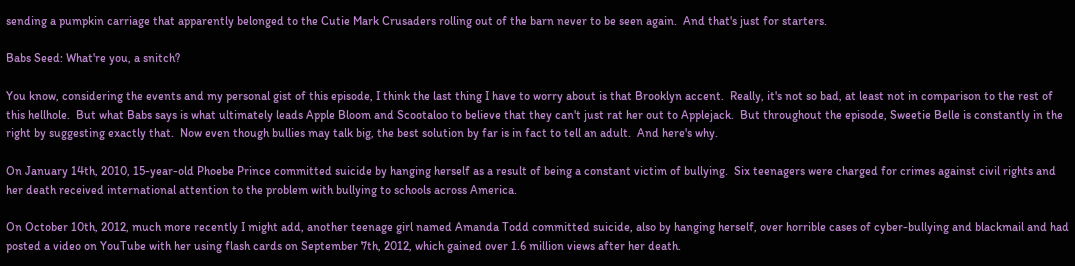sending a pumpkin carriage that apparently belonged to the Cutie Mark Crusaders rolling out of the barn never to be seen again.  And that's just for starters.

Babs Seed: What're you, a snitch?

You know, considering the events and my personal gist of this episode, I think the last thing I have to worry about is that Brooklyn accent.  Really, it's not so bad, at least not in comparison to the rest of this hellhole.  But what Babs says is what ultimately leads Apple Bloom and Scootaloo to believe that they can't just rat her out to Applejack.  But throughout the episode, Sweetie Belle is constantly in the right by suggesting exactly that.  Now even though bullies may talk big, the best solution by far is in fact to tell an adult.  And here's why.

On January 14th, 2010, 15-year-old Phoebe Prince committed suicide by hanging herself as a result of being a constant victim of bullying.  Six teenagers were charged for crimes against civil rights and her death received international attention to the problem with bullying to schools across America.

On October 10th, 2012, much more recently I might add, another teenage girl named Amanda Todd committed suicide, also by hanging herself, over horrible cases of cyber-bullying and blackmail and had posted a video on YouTube with her using flash cards on September 7th, 2012, which gained over 1.6 million views after her death.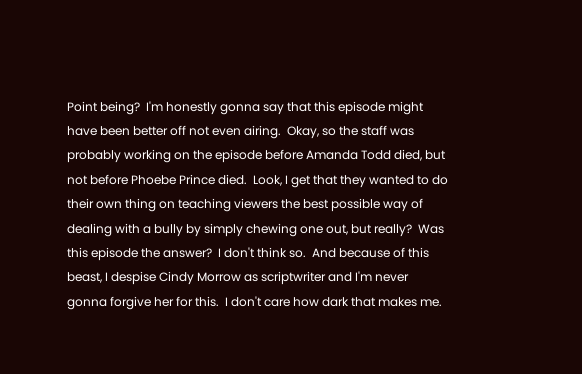Point being?  I'm honestly gonna say that this episode might have been better off not even airing.  Okay, so the staff was probably working on the episode before Amanda Todd died, but not before Phoebe Prince died.  Look, I get that they wanted to do their own thing on teaching viewers the best possible way of dealing with a bully by simply chewing one out, but really?  Was this episode the answer?  I don't think so.  And because of this beast, I despise Cindy Morrow as scriptwriter and I'm never gonna forgive her for this.  I don't care how dark that makes me.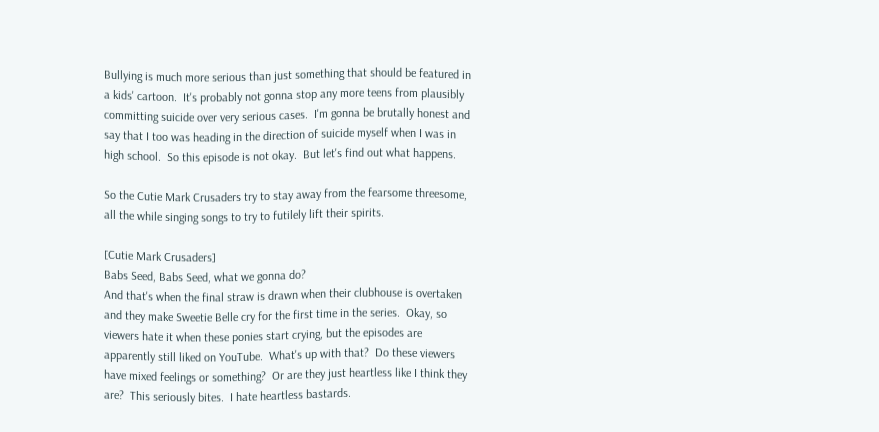Bullying is much more serious than just something that should be featured in a kids' cartoon.  It's probably not gonna stop any more teens from plausibly committing suicide over very serious cases.  I'm gonna be brutally honest and say that I too was heading in the direction of suicide myself when I was in high school.  So this episode is not okay.  But let's find out what happens.

So the Cutie Mark Crusaders try to stay away from the fearsome threesome, all the while singing songs to try to futilely lift their spirits.

[Cutie Mark Crusaders]
Babs Seed, Babs Seed, what we gonna do?
And that's when the final straw is drawn when their clubhouse is overtaken and they make Sweetie Belle cry for the first time in the series.  Okay, so viewers hate it when these ponies start crying, but the episodes are apparently still liked on YouTube.  What's up with that?  Do these viewers have mixed feelings or something?  Or are they just heartless like I think they are?  This seriously bites.  I hate heartless bastards.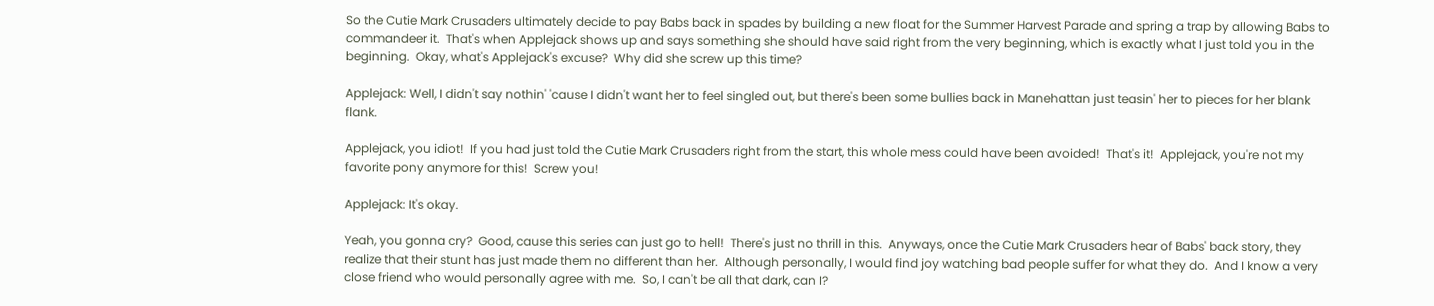So the Cutie Mark Crusaders ultimately decide to pay Babs back in spades by building a new float for the Summer Harvest Parade and spring a trap by allowing Babs to commandeer it.  That's when Applejack shows up and says something she should have said right from the very beginning, which is exactly what I just told you in the beginning.  Okay, what's Applejack's excuse?  Why did she screw up this time?

Applejack: Well, I didn't say nothin' 'cause I didn't want her to feel singled out, but there's been some bullies back in Manehattan just teasin' her to pieces for her blank flank.

Applejack, you idiot!  If you had just told the Cutie Mark Crusaders right from the start, this whole mess could have been avoided!  That's it!  Applejack, you're not my favorite pony anymore for this!  Screw you!

Applejack: It's okay.

Yeah, you gonna cry?  Good, cause this series can just go to hell!  There's just no thrill in this.  Anyways, once the Cutie Mark Crusaders hear of Babs' back story, they realize that their stunt has just made them no different than her.  Although personally, I would find joy watching bad people suffer for what they do.  And I know a very close friend who would personally agree with me.  So, I can't be all that dark, can I?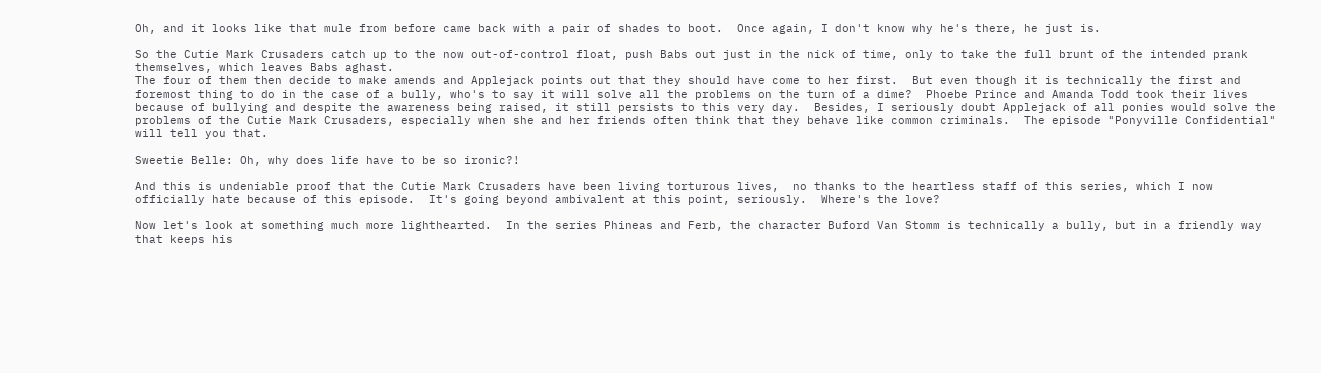Oh, and it looks like that mule from before came back with a pair of shades to boot.  Once again, I don't know why he's there, he just is.

So the Cutie Mark Crusaders catch up to the now out-of-control float, push Babs out just in the nick of time, only to take the full brunt of the intended prank themselves, which leaves Babs aghast.
The four of them then decide to make amends and Applejack points out that they should have come to her first.  But even though it is technically the first and foremost thing to do in the case of a bully, who's to say it will solve all the problems on the turn of a dime?  Phoebe Prince and Amanda Todd took their lives because of bullying and despite the awareness being raised, it still persists to this very day.  Besides, I seriously doubt Applejack of all ponies would solve the problems of the Cutie Mark Crusaders, especially when she and her friends often think that they behave like common criminals.  The episode "Ponyville Confidential" will tell you that.

Sweetie Belle: Oh, why does life have to be so ironic?!

And this is undeniable proof that the Cutie Mark Crusaders have been living torturous lives,  no thanks to the heartless staff of this series, which I now officially hate because of this episode.  It's going beyond ambivalent at this point, seriously.  Where's the love?

Now let's look at something much more lighthearted.  In the series Phineas and Ferb, the character Buford Van Stomm is technically a bully, but in a friendly way that keeps his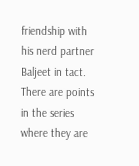friendship with his nerd partner Baljeet in tact.  There are points in the series where they are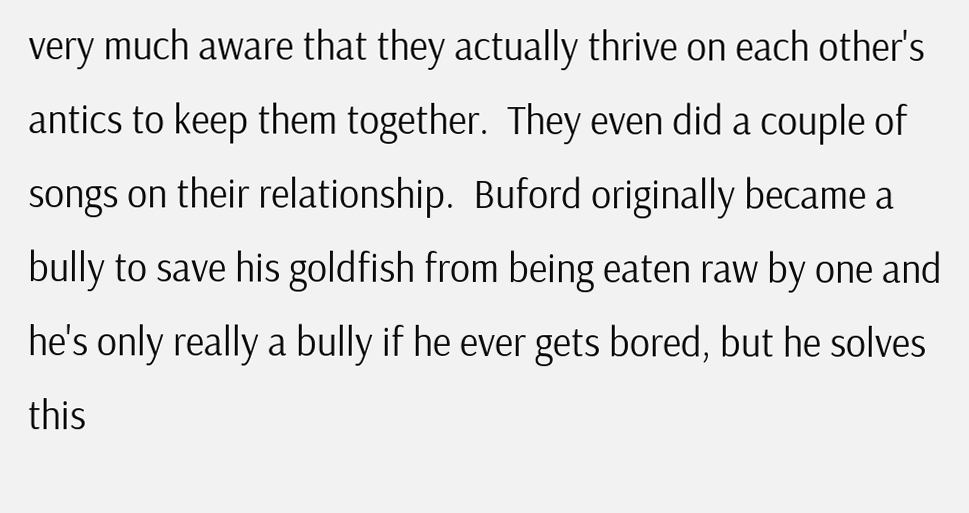very much aware that they actually thrive on each other's antics to keep them together.  They even did a couple of songs on their relationship.  Buford originally became a bully to save his goldfish from being eaten raw by one and he's only really a bully if he ever gets bored, but he solves this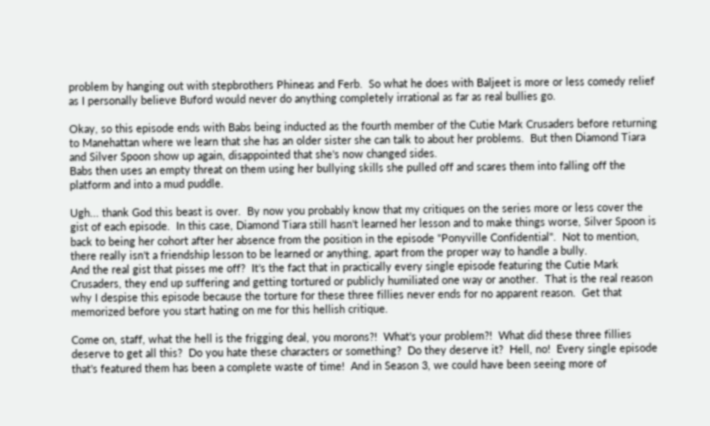problem by hanging out with stepbrothers Phineas and Ferb.  So what he does with Baljeet is more or less comedy relief as I personally believe Buford would never do anything completely irrational as far as real bullies go.

Okay, so this episode ends with Babs being inducted as the fourth member of the Cutie Mark Crusaders before returning to Manehattan where we learn that she has an older sister she can talk to about her problems.  But then Diamond Tiara and Silver Spoon show up again, disappointed that she's now changed sides.
Babs then uses an empty threat on them using her bullying skills she pulled off and scares them into falling off the platform and into a mud puddle.

Ugh... thank God this beast is over.  By now you probably know that my critiques on the series more or less cover the gist of each episode.  In this case, Diamond Tiara still hasn't learned her lesson and to make things worse, Silver Spoon is back to being her cohort after her absence from the position in the episode "Ponyville Confidential".  Not to mention, there really isn't a friendship lesson to be learned or anything, apart from the proper way to handle a bully.
And the real gist that pisses me off?  It's the fact that in practically every single episode featuring the Cutie Mark Crusaders, they end up suffering and getting tortured or publicly humiliated one way or another.  That is the real reason why I despise this episode because the torture for these three fillies never ends for no apparent reason.  Get that memorized before you start hating on me for this hellish critique.

Come on, staff, what the hell is the frigging deal, you morons?!  What's your problem?!  What did these three fillies deserve to get all this?  Do you hate these characters or something?  Do they deserve it?  Hell, no!  Every single episode that's featured them has been a complete waste of time!  And in Season 3, we could have been seeing more of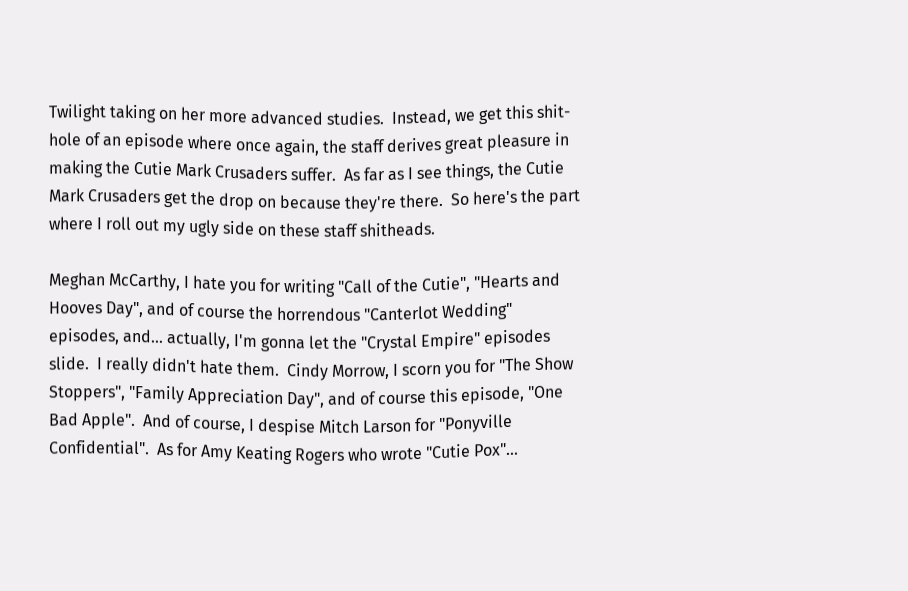Twilight taking on her more advanced studies.  Instead, we get this shit-hole of an episode where once again, the staff derives great pleasure in making the Cutie Mark Crusaders suffer.  As far as I see things, the Cutie Mark Crusaders get the drop on because they're there.  So here's the part where I roll out my ugly side on these staff shitheads.

Meghan McCarthy, I hate you for writing "Call of the Cutie", "Hearts and Hooves Day", and of course the horrendous "Canterlot Wedding" episodes, and... actually, I'm gonna let the "Crystal Empire" episodes slide.  I really didn't hate them.  Cindy Morrow, I scorn you for "The Show Stoppers", "Family Appreciation Day", and of course this episode, "One Bad Apple".  And of course, I despise Mitch Larson for "Ponyville Confidential".  As for Amy Keating Rogers who wrote "Cutie Pox"...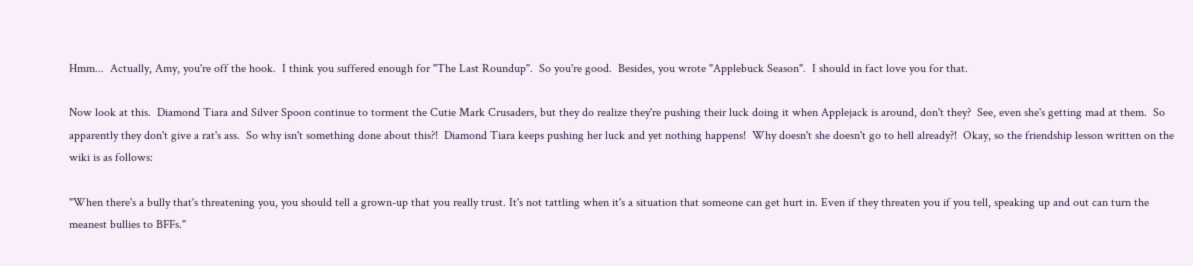Hmm...  Actually, Amy, you're off the hook.  I think you suffered enough for "The Last Roundup".  So you're good.  Besides, you wrote "Applebuck Season".  I should in fact love you for that.

Now look at this.  Diamond Tiara and Silver Spoon continue to torment the Cutie Mark Crusaders, but they do realize they're pushing their luck doing it when Applejack is around, don't they?  See, even she's getting mad at them.  So apparently they don't give a rat's ass.  So why isn't something done about this?!  Diamond Tiara keeps pushing her luck and yet nothing happens!  Why doesn't she doesn't go to hell already?!  Okay, so the friendship lesson written on the wiki is as follows:

"When there's a bully that's threatening you, you should tell a grown-up that you really trust. It's not tattling when it's a situation that someone can get hurt in. Even if they threaten you if you tell, speaking up and out can turn the meanest bullies to BFFs."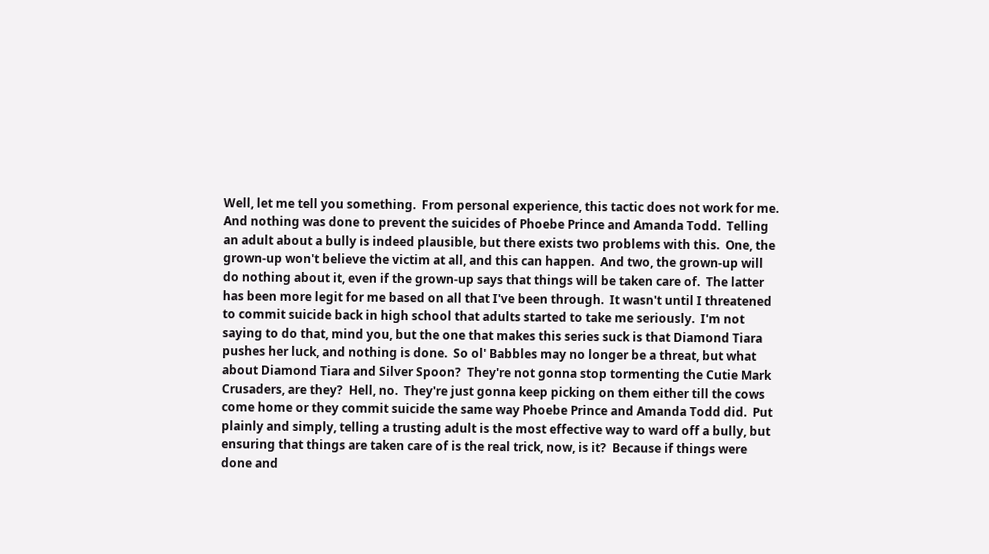Well, let me tell you something.  From personal experience, this tactic does not work for me.  And nothing was done to prevent the suicides of Phoebe Prince and Amanda Todd.  Telling an adult about a bully is indeed plausible, but there exists two problems with this.  One, the grown-up won't believe the victim at all, and this can happen.  And two, the grown-up will do nothing about it, even if the grown-up says that things will be taken care of.  The latter has been more legit for me based on all that I've been through.  It wasn't until I threatened to commit suicide back in high school that adults started to take me seriously.  I'm not saying to do that, mind you, but the one that makes this series suck is that Diamond Tiara pushes her luck, and nothing is done.  So ol' Babbles may no longer be a threat, but what about Diamond Tiara and Silver Spoon?  They're not gonna stop tormenting the Cutie Mark Crusaders, are they?  Hell, no.  They're just gonna keep picking on them either till the cows come home or they commit suicide the same way Phoebe Prince and Amanda Todd did.  Put plainly and simply, telling a trusting adult is the most effective way to ward off a bully, but ensuring that things are taken care of is the real trick, now, is it?  Because if things were done and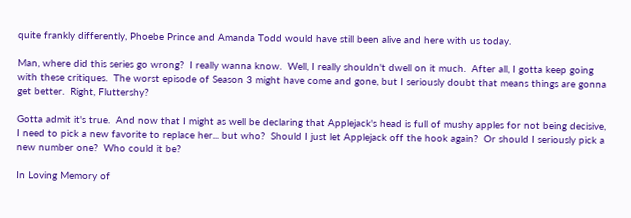quite frankly differently, Phoebe Prince and Amanda Todd would have still been alive and here with us today.

Man, where did this series go wrong?  I really wanna know.  Well, I really shouldn't dwell on it much.  After all, I gotta keep going with these critiques.  The worst episode of Season 3 might have come and gone, but I seriously doubt that means things are gonna get better.  Right, Fluttershy?

Gotta admit it's true.  And now that I might as well be declaring that Applejack's head is full of mushy apples for not being decisive, I need to pick a new favorite to replace her... but who?  Should I just let Applejack off the hook again?  Or should I seriously pick a new number one?  Who could it be?

In Loving Memory of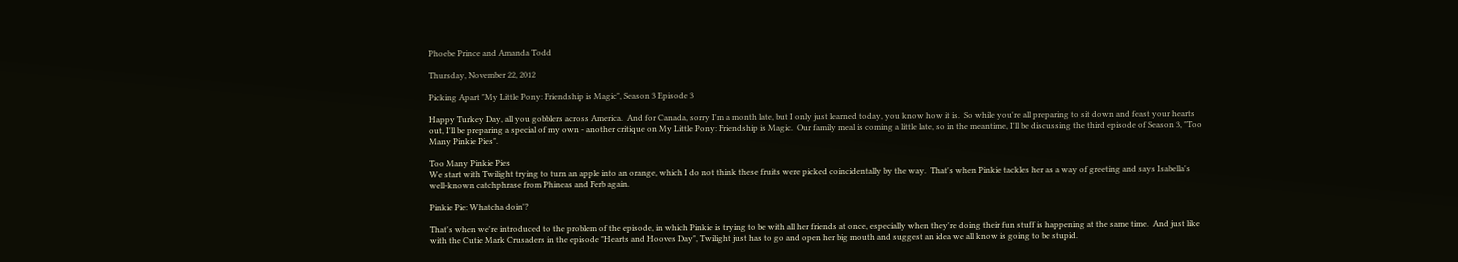Phoebe Prince and Amanda Todd

Thursday, November 22, 2012

Picking Apart "My Little Pony: Friendship is Magic", Season 3 Episode 3

Happy Turkey Day, all you gobblers across America.  And for Canada, sorry I'm a month late, but I only just learned today, you know how it is.  So while you're all preparing to sit down and feast your hearts out, I'll be preparing a special of my own - another critique on My Little Pony: Friendship is Magic.  Our family meal is coming a little late, so in the meantime, I'll be discussing the third episode of Season 3, "Too Many Pinkie Pies".

Too Many Pinkie Pies
We start with Twilight trying to turn an apple into an orange, which I do not think these fruits were picked coincidentally by the way.  That's when Pinkie tackles her as a way of greeting and says Isabella's well-known catchphrase from Phineas and Ferb again.

Pinkie Pie: Whatcha doin'?

That's when we're introduced to the problem of the episode, in which Pinkie is trying to be with all her friends at once, especially when they're doing their fun stuff is happening at the same time.  And just like with the Cutie Mark Crusaders in the episode "Hearts and Hooves Day", Twilight just has to go and open her big mouth and suggest an idea we all know is going to be stupid.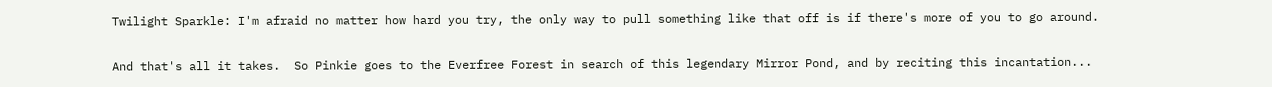Twilight Sparkle: I'm afraid no matter how hard you try, the only way to pull something like that off is if there's more of you to go around.

And that's all it takes.  So Pinkie goes to the Everfree Forest in search of this legendary Mirror Pond, and by reciting this incantation...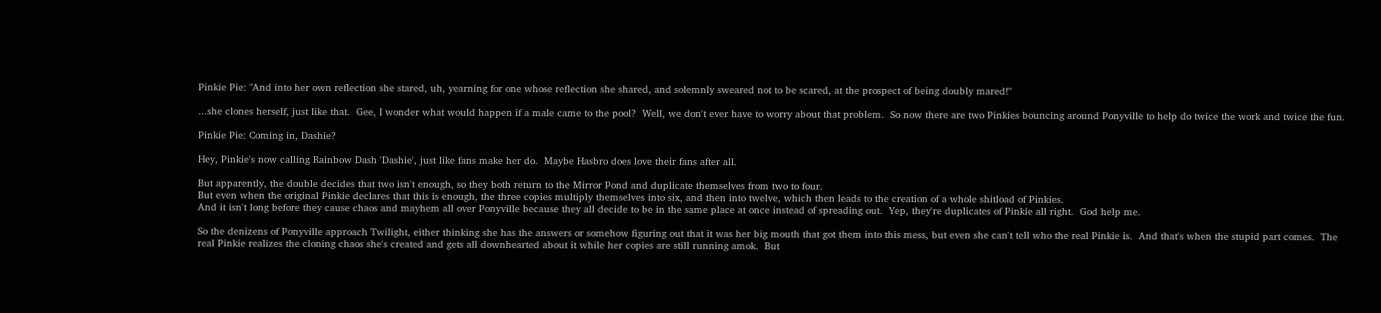Pinkie Pie: "And into her own reflection she stared, uh, yearning for one whose reflection she shared, and solemnly sweared not to be scared, at the prospect of being doubly mared!"

...she clones herself, just like that.  Gee, I wonder what would happen if a male came to the pool?  Well, we don't ever have to worry about that problem.  So now there are two Pinkies bouncing around Ponyville to help do twice the work and twice the fun.

Pinkie Pie: Coming in, Dashie?

Hey, Pinkie's now calling Rainbow Dash 'Dashie', just like fans make her do.  Maybe Hasbro does love their fans after all.

But apparently, the double decides that two isn't enough, so they both return to the Mirror Pond and duplicate themselves from two to four.
But even when the original Pinkie declares that this is enough, the three copies multiply themselves into six, and then into twelve, which then leads to the creation of a whole shitload of Pinkies.
And it isn't long before they cause chaos and mayhem all over Ponyville because they all decide to be in the same place at once instead of spreading out.  Yep, they're duplicates of Pinkie all right.  God help me.

So the denizens of Ponyville approach Twilight, either thinking she has the answers or somehow figuring out that it was her big mouth that got them into this mess, but even she can't tell who the real Pinkie is.  And that's when the stupid part comes.  The real Pinkie realizes the cloning chaos she's created and gets all downhearted about it while her copies are still running amok.  But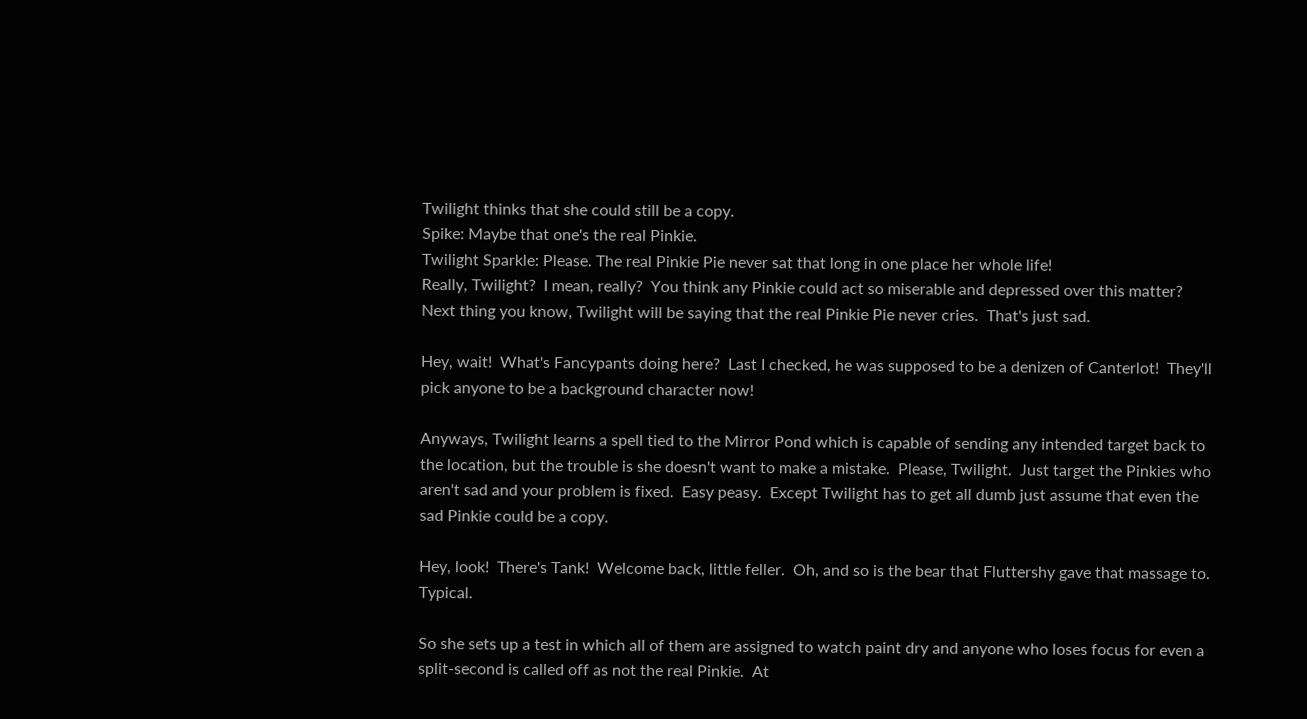Twilight thinks that she could still be a copy.
Spike: Maybe that one's the real Pinkie.
Twilight Sparkle: Please. The real Pinkie Pie never sat that long in one place her whole life!
Really, Twilight?  I mean, really?  You think any Pinkie could act so miserable and depressed over this matter?  Next thing you know, Twilight will be saying that the real Pinkie Pie never cries.  That's just sad.

Hey, wait!  What's Fancypants doing here?  Last I checked, he was supposed to be a denizen of Canterlot!  They'll pick anyone to be a background character now!

Anyways, Twilight learns a spell tied to the Mirror Pond which is capable of sending any intended target back to the location, but the trouble is she doesn't want to make a mistake.  Please, Twilight.  Just target the Pinkies who aren't sad and your problem is fixed.  Easy peasy.  Except Twilight has to get all dumb just assume that even the sad Pinkie could be a copy.

Hey, look!  There's Tank!  Welcome back, little feller.  Oh, and so is the bear that Fluttershy gave that massage to.  Typical.

So she sets up a test in which all of them are assigned to watch paint dry and anyone who loses focus for even a split-second is called off as not the real Pinkie.  At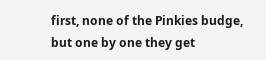first, none of the Pinkies budge, but one by one they get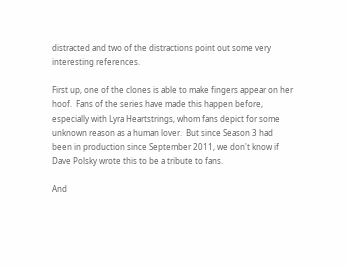distracted and two of the distractions point out some very interesting references.

First up, one of the clones is able to make fingers appear on her hoof.  Fans of the series have made this happen before, especially with Lyra Heartstrings, whom fans depict for some unknown reason as a human lover.  But since Season 3 had been in production since September 2011, we don't know if Dave Polsky wrote this to be a tribute to fans.

And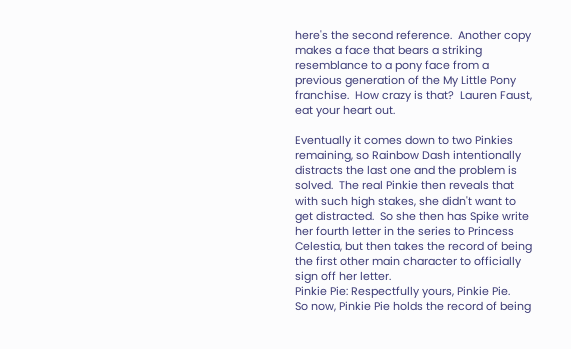here's the second reference.  Another copy makes a face that bears a striking resemblance to a pony face from a previous generation of the My Little Pony franchise.  How crazy is that?  Lauren Faust, eat your heart out.

Eventually it comes down to two Pinkies remaining, so Rainbow Dash intentionally distracts the last one and the problem is solved.  The real Pinkie then reveals that with such high stakes, she didn't want to get distracted.  So she then has Spike write her fourth letter in the series to Princess Celestia, but then takes the record of being the first other main character to officially sign off her letter.
Pinkie Pie: Respectfully yours, Pinkie Pie.
So now, Pinkie Pie holds the record of being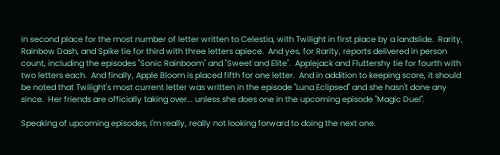in second place for the most number of letter written to Celestia, with Twilight in first place by a landslide.  Rarity, Rainbow Dash, and Spike tie for third with three letters apiece.  And yes, for Rarity, reports delivered in person count, including the episodes "Sonic Rainboom" and "Sweet and Elite".  Applejack and Fluttershy tie for fourth with two letters each.  And finally, Apple Bloom is placed fifth for one letter.  And in addition to keeping score, it should be noted that Twilight's most current letter was written in the episode "Luna Eclipsed" and she hasn't done any since.  Her friends are officially taking over... unless she does one in the upcoming episode "Magic Duel".

Speaking of upcoming episodes, I'm really, really not looking forward to doing the next one.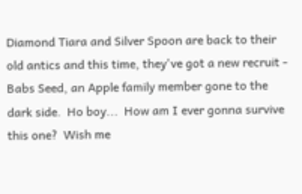Diamond Tiara and Silver Spoon are back to their old antics and this time, they've got a new recruit - Babs Seed, an Apple family member gone to the dark side.  Ho boy...  How am I ever gonna survive this one?  Wish me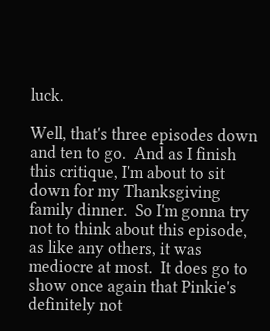luck.

Well, that's three episodes down and ten to go.  And as I finish this critique, I'm about to sit down for my Thanksgiving family dinner.  So I'm gonna try not to think about this episode, as like any others, it was mediocre at most.  It does go to show once again that Pinkie's definitely not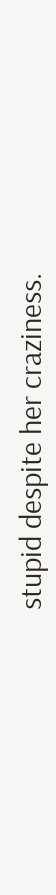stupid despite her craziness.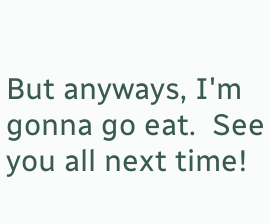But anyways, I'm gonna go eat.  See you all next time!